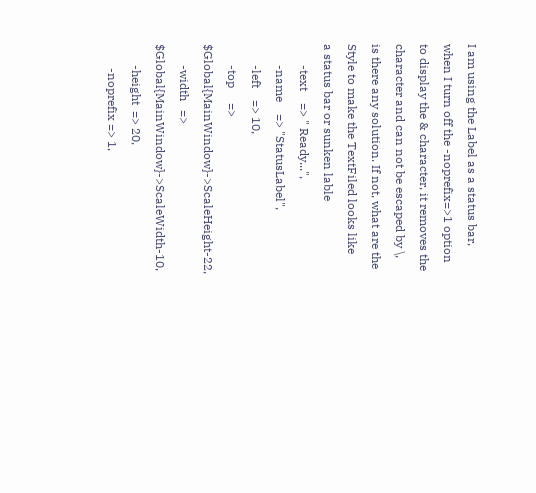I am using the Label as a status bar, when I turn off the -noprefix=>1 option
to display the & character, it removes the character and can not be escaped by \,
is there any solution. If not, what are the Style to make the TextFiled looks like
a status bar or sunken lable
       -text    => " Ready...",
       -name    => "StatusLabel",
       -left    => 10,
       -top     => $Global{MainWindow}->ScaleHeight-22,
       -width   => $Global{MainWindow}->ScaleWidth-10,
       -height  => 20,
        -noprefix => 1,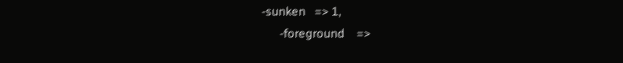-sunken   => 1,
      -foreground    =>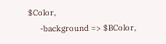$Color,
      -background => $BColor,